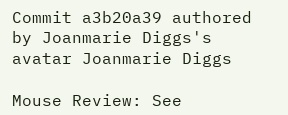Commit a3b20a39 authored by Joanmarie Diggs's avatar Joanmarie Diggs

Mouse Review: See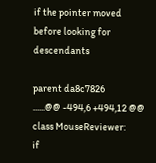if the pointer moved before looking for descendants

parent da8c7826
......@@ -494,6 +494,12 @@ class MouseReviewer:
if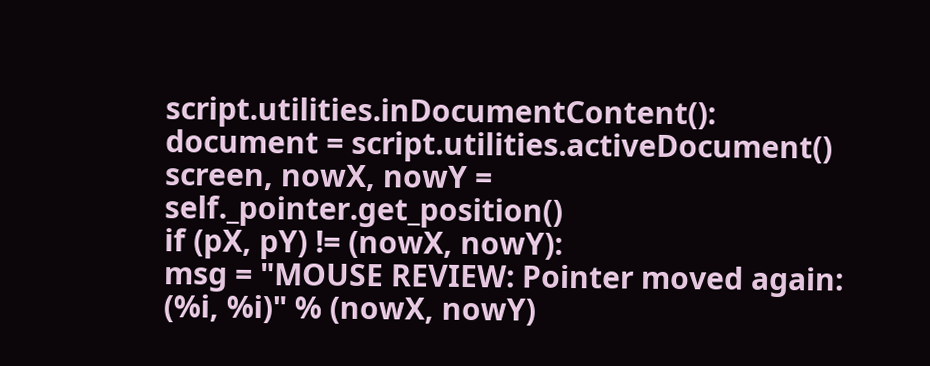script.utilities.inDocumentContent():
document = script.utilities.activeDocument()
screen, nowX, nowY = self._pointer.get_position()
if (pX, pY) != (nowX, nowY):
msg = "MOUSE REVIEW: Pointer moved again: (%i, %i)" % (nowX, nowY)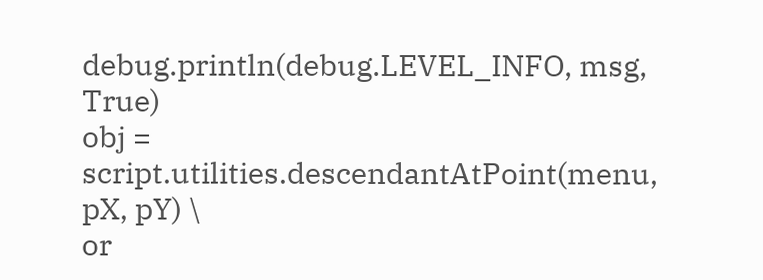debug.println(debug.LEVEL_INFO, msg, True)
obj = script.utilities.descendantAtPoint(menu, pX, pY) \
or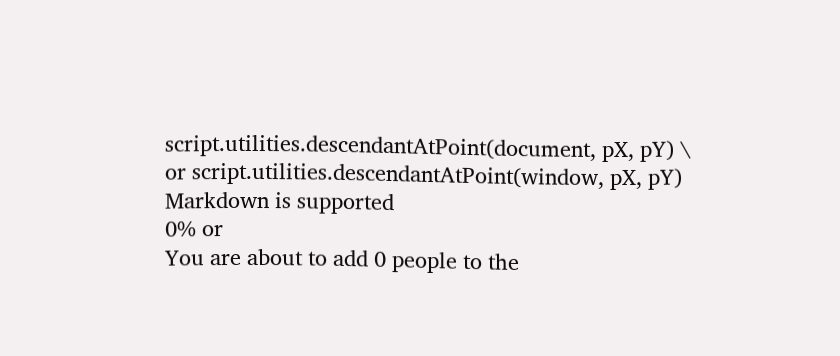script.utilities.descendantAtPoint(document, pX, pY) \
or script.utilities.descendantAtPoint(window, pX, pY)
Markdown is supported
0% or
You are about to add 0 people to the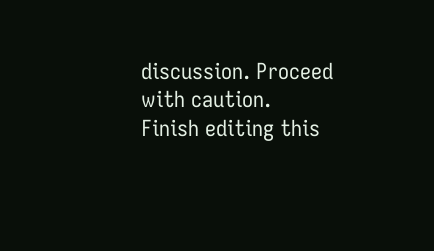discussion. Proceed with caution.
Finish editing this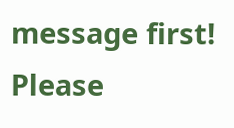message first!
Please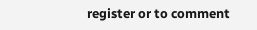register or to comment